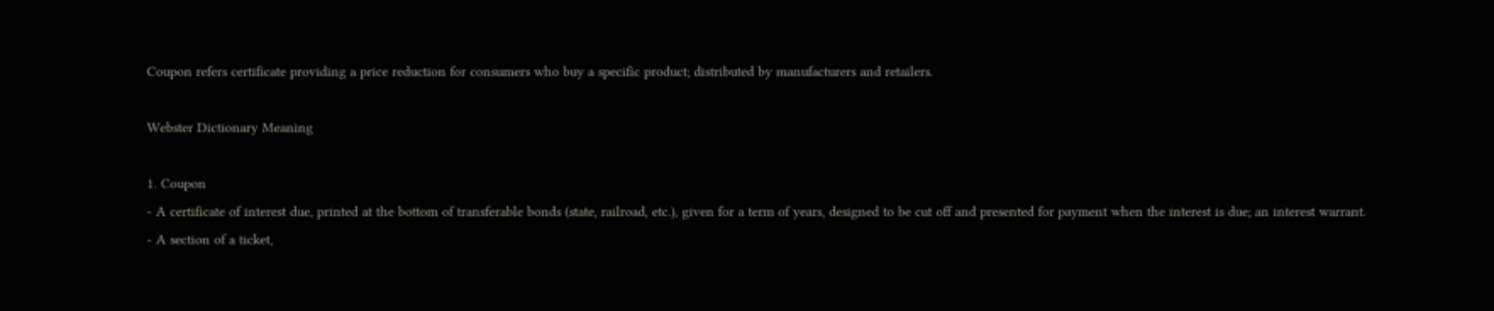Coupon refers certificate providing a price reduction for consumers who buy a specific product; distributed by manufacturers and retailers.

Webster Dictionary Meaning

1. Coupon
- A certificate of interest due, printed at the bottom of transferable bonds (state, railroad, etc.), given for a term of years, designed to be cut off and presented for payment when the interest is due; an interest warrant.
- A section of a ticket,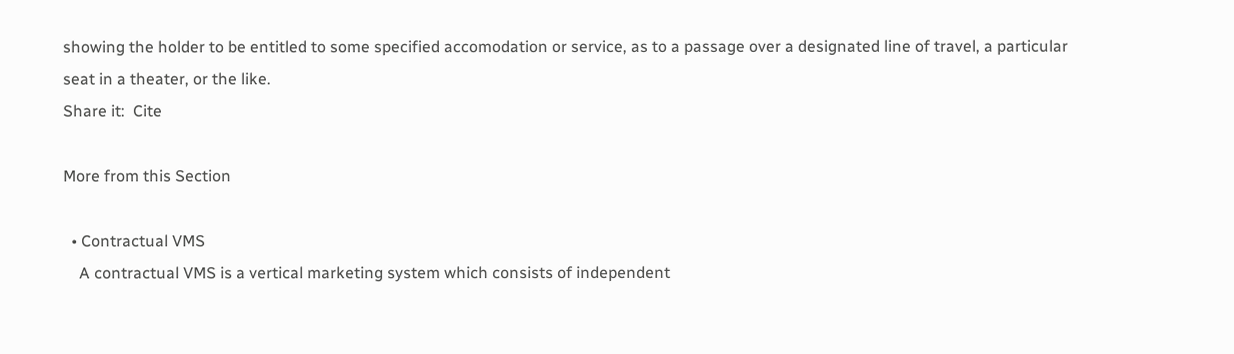showing the holder to be entitled to some specified accomodation or service, as to a passage over a designated line of travel, a particular seat in a theater, or the like.
Share it:  Cite

More from this Section

  • Contractual VMS
    A contractual VMS is a vertical marketing system which consists of independent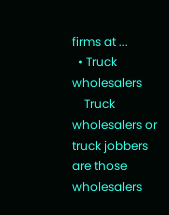firms at ...
  • Truck wholesalers
    Truck wholesalers or truck jobbers are those wholesalers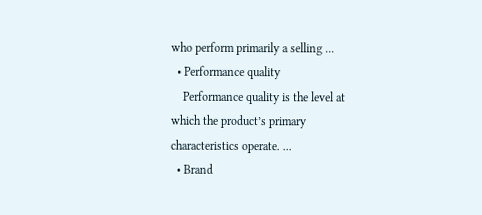who perform primarily a selling ...
  • Performance quality
    Performance quality is the level at which the product’s primary characteristics operate. ...
  • Brand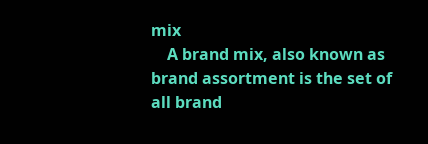mix
    A brand mix, also known as brand assortment is the set of all brand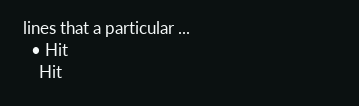lines that a particular ...
  • Hit
    Hit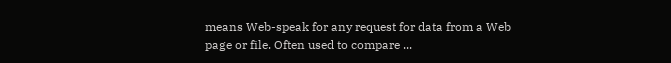means Web-speak for any request for data from a Web page or file. Often used to compare ...